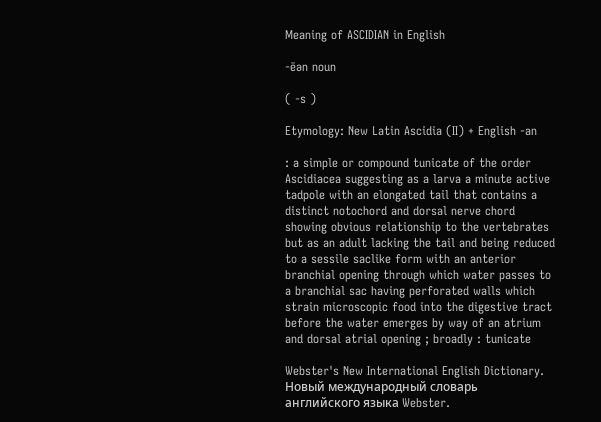Meaning of ASCIDIAN in English

-ēən noun

( -s )

Etymology: New Latin Ascidia (II) + English -an

: a simple or compound tunicate of the order Ascidiacea suggesting as a larva a minute active tadpole with an elongated tail that contains a distinct notochord and dorsal nerve chord showing obvious relationship to the vertebrates but as an adult lacking the tail and being reduced to a sessile saclike form with an anterior branchial opening through which water passes to a branchial sac having perforated walls which strain microscopic food into the digestive tract before the water emerges by way of an atrium and dorsal atrial opening ; broadly : tunicate

Webster's New International English Dictionary.      Новый международный словарь английского языка Webster.